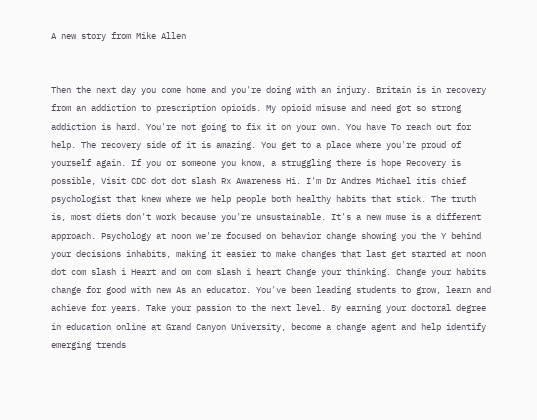A new story from Mike Allen


Then the next day you come home and you're doing with an injury. Britain is in recovery from an addiction to prescription opioids. My opioid misuse and need got so strong addiction is hard. You're not going to fix it on your own. You have To reach out for help. The recovery side of it is amazing. You get to a place where you're proud of yourself again. If you or someone you know, a struggling there is hope Recovery is possible, Visit CDC dot dot slash Rx Awareness Hi. I'm Dr Andres Michael itis chief psychologist that knew where we help people both healthy habits that stick. The truth is, most diets don't work because you're unsustainable. It's a new muse is a different approach. Psychology at noon we're focused on behavior change showing you the Y behind your decisions inhabits, making it easier to make changes that last get started at noon dot com slash i Heart and om com slash i heart Change your thinking. Change your habits change for good with new As an educator. You've been leading students to grow, learn and achieve for years. Take your passion to the next level. By earning your doctoral degree in education online at Grand Canyon University, become a change agent and help identify emerging trends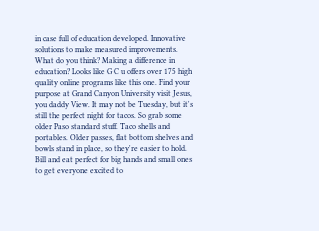in case full of education developed. Innovative solutions to make measured improvements. What do you think? Making a difference in education? Looks like G C u offers over 175 high quality online programs like this one. Find your purpose at Grand Canyon University visit Jesus, you daddy View. It may not be Tuesday, but it's still the perfect night for tacos. So grab some older Paso standard stuff. Taco shells and portables. Older passes, flat bottom shelves and bowls stand in place, so they're easier to hold. Bill and eat perfect for big hands and small ones to get everyone excited to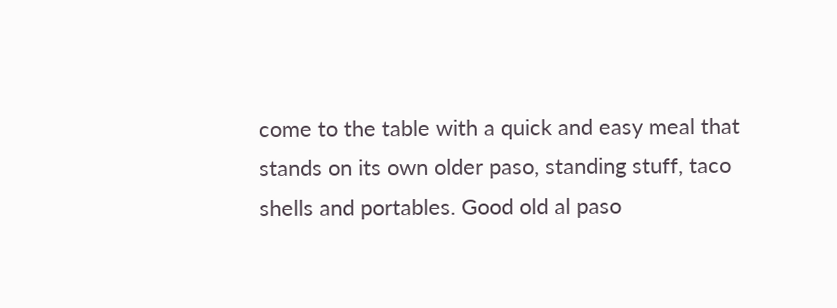come to the table with a quick and easy meal that stands on its own older paso, standing stuff, taco shells and portables. Good old al paso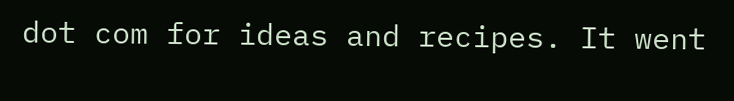dot com for ideas and recipes. It went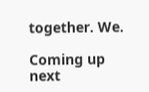together. We.

Coming up next